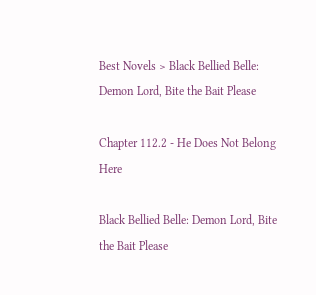Best Novels > Black Bellied Belle: Demon Lord, Bite the Bait Please

Chapter 112.2 - He Does Not Belong Here

Black Bellied Belle: Demon Lord, Bite the Bait Please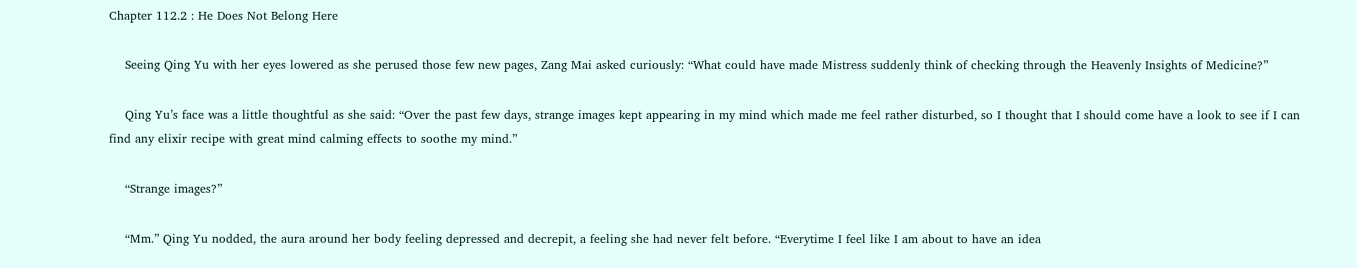Chapter 112.2 : He Does Not Belong Here

    Seeing Qing Yu with her eyes lowered as she perused those few new pages, Zang Mai asked curiously: “What could have made Mistress suddenly think of checking through the Heavenly Insights of Medicine?”

    Qing Yu’s face was a little thoughtful as she said: “Over the past few days, strange images kept appearing in my mind which made me feel rather disturbed, so I thought that I should come have a look to see if I can find any elixir recipe with great mind calming effects to soothe my mind.”

    “Strange images?”

    “Mm.” Qing Yu nodded, the aura around her body feeling depressed and decrepit, a feeling she had never felt before. “Everytime I feel like I am about to have an idea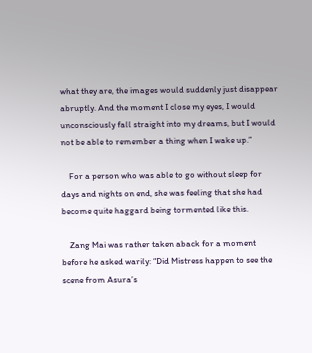what they are, the images would suddenly just disappear abruptly. And the moment I close my eyes, I would unconsciously fall straight into my dreams, but I would not be able to remember a thing when I wake up.”

    For a person who was able to go without sleep for days and nights on end, she was feeling that she had become quite haggard being tormented like this.

    Zang Mai was rather taken aback for a moment before he asked warily: “Did Mistress happen to see the scene from Asura’s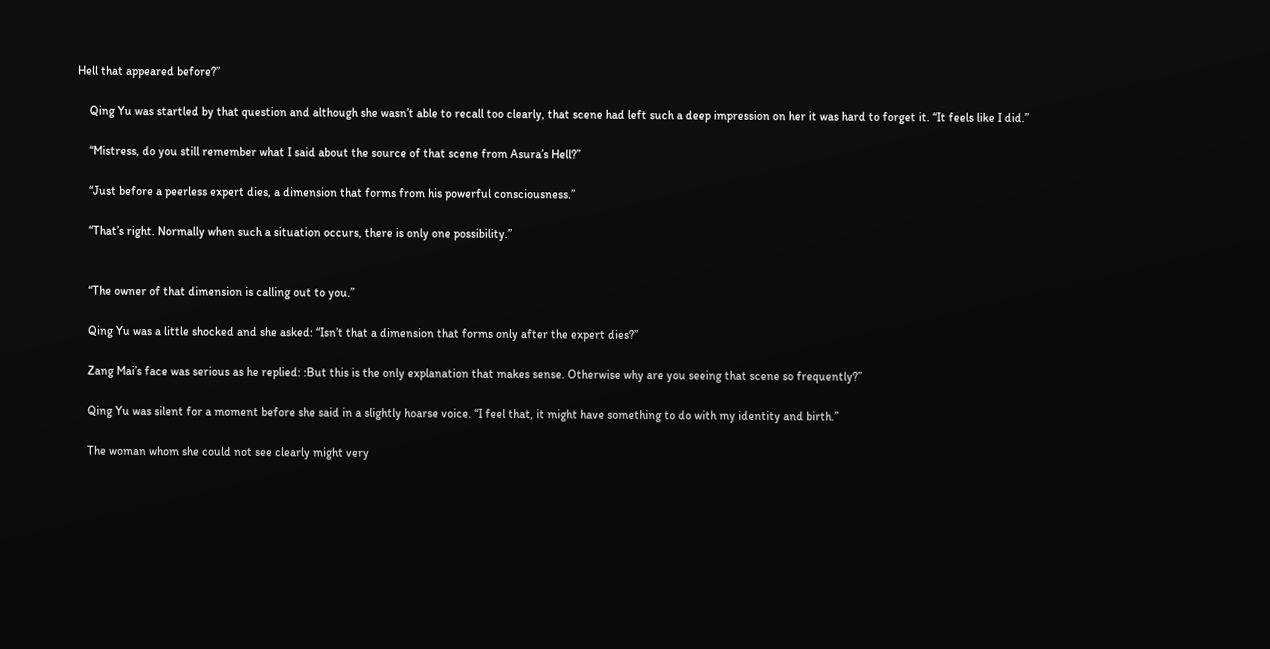Hell that appeared before?”

    Qing Yu was startled by that question and although she wasn’t able to recall too clearly, that scene had left such a deep impression on her it was hard to forget it. “It feels like I did.”

    “Mistress, do you still remember what I said about the source of that scene from Asura’s Hell?”

    “Just before a peerless expert dies, a dimension that forms from his powerful consciousness.”

    “That’s right. Normally when such a situation occurs, there is only one possibility.”


    “The owner of that dimension is calling out to you.”

    Qing Yu was a little shocked and she asked: “Isn’t that a dimension that forms only after the expert dies?”

    Zang Mai’s face was serious as he replied: :But this is the only explanation that makes sense. Otherwise why are you seeing that scene so frequently?”

    Qing Yu was silent for a moment before she said in a slightly hoarse voice. “I feel that, it might have something to do with my identity and birth.”

    The woman whom she could not see clearly might very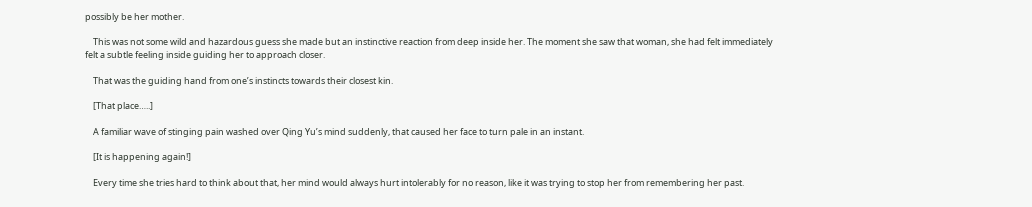possibly be her mother.

    This was not some wild and hazardous guess she made but an instinctive reaction from deep inside her. The moment she saw that woman, she had felt immediately felt a subtle feeling inside guiding her to approach closer.

    That was the guiding hand from one’s instincts towards their closest kin.

    [That place…..]

    A familiar wave of stinging pain washed over Qing Yu’s mind suddenly, that caused her face to turn pale in an instant.

    [It is happening again!]

    Every time she tries hard to think about that, her mind would always hurt intolerably for no reason, like it was trying to stop her from remembering her past.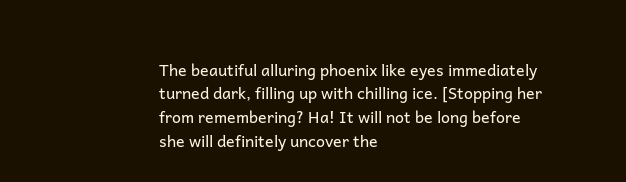The beautiful alluring phoenix like eyes immediately turned dark, filling up with chilling ice. [Stopping her from remembering? Ha! It will not be long before she will definitely uncover the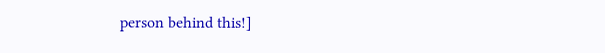person behind this!]